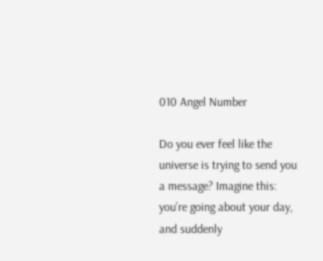010 Angel Number

Do you ever feel like the universe is trying to send you a message? Imagine this: you’re going about your day, and suddenly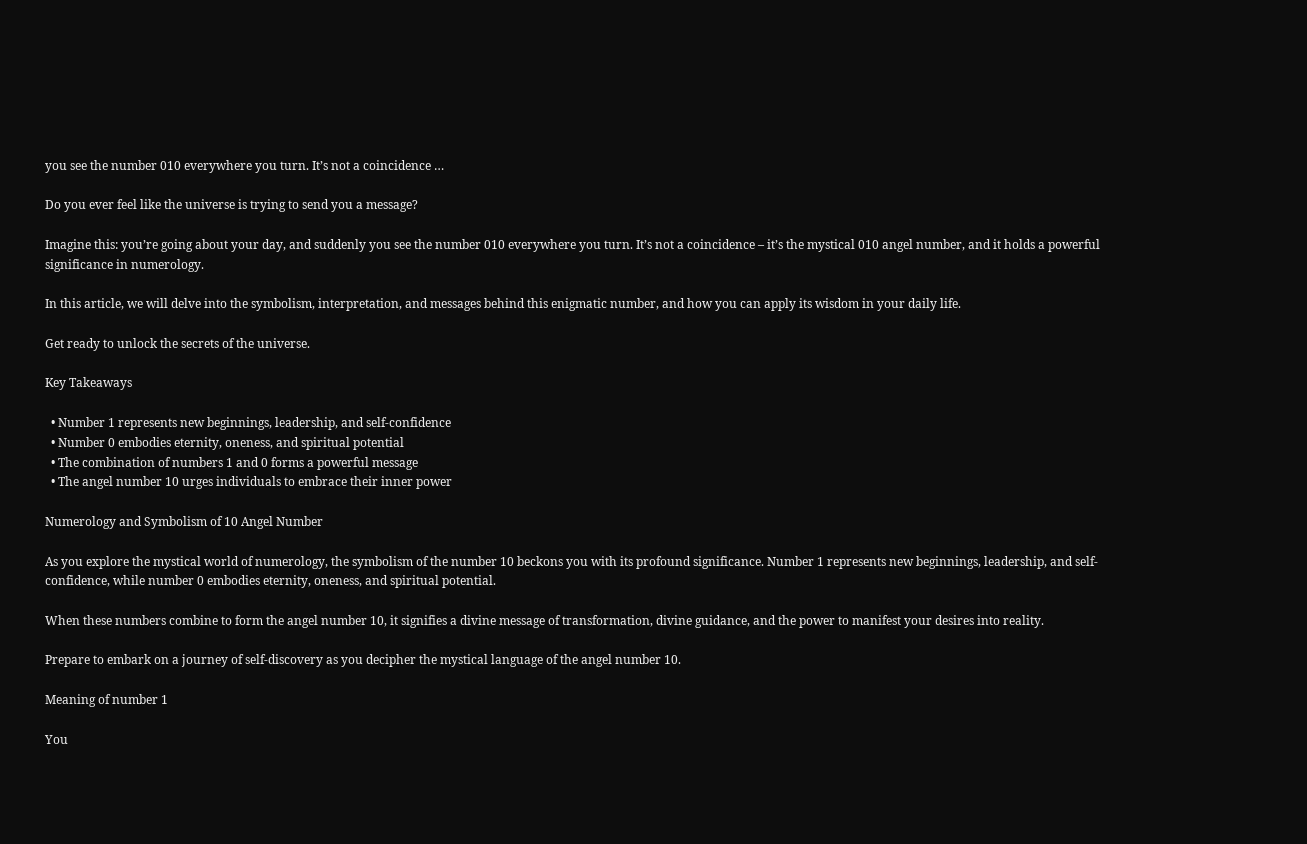you see the number 010 everywhere you turn. It’s not a coincidence …

Do you ever feel like the universe is trying to send you a message?

Imagine this: you’re going about your day, and suddenly you see the number 010 everywhere you turn. It’s not a coincidence – it’s the mystical 010 angel number, and it holds a powerful significance in numerology.

In this article, we will delve into the symbolism, interpretation, and messages behind this enigmatic number, and how you can apply its wisdom in your daily life.

Get ready to unlock the secrets of the universe.

Key Takeaways

  • Number 1 represents new beginnings, leadership, and self-confidence
  • Number 0 embodies eternity, oneness, and spiritual potential
  • The combination of numbers 1 and 0 forms a powerful message
  • The angel number 10 urges individuals to embrace their inner power

Numerology and Symbolism of 10 Angel Number

As you explore the mystical world of numerology, the symbolism of the number 10 beckons you with its profound significance. Number 1 represents new beginnings, leadership, and self-confidence, while number 0 embodies eternity, oneness, and spiritual potential.

When these numbers combine to form the angel number 10, it signifies a divine message of transformation, divine guidance, and the power to manifest your desires into reality.

Prepare to embark on a journey of self-discovery as you decipher the mystical language of the angel number 10.

Meaning of number 1

You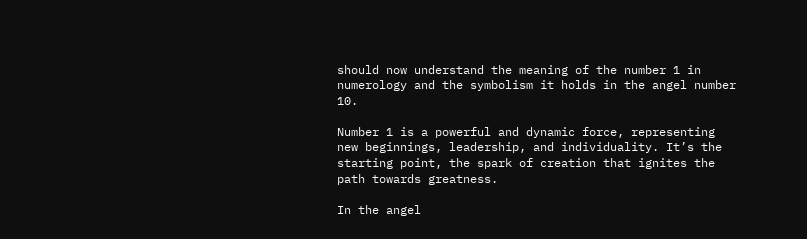should now understand the meaning of the number 1 in numerology and the symbolism it holds in the angel number 10.

Number 1 is a powerful and dynamic force, representing new beginnings, leadership, and individuality. It’s the starting point, the spark of creation that ignites the path towards greatness.

In the angel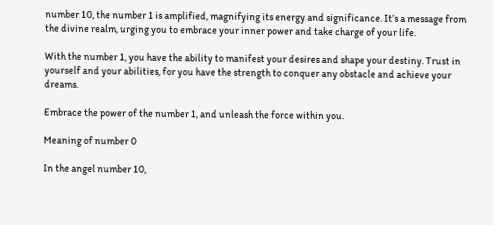number 10, the number 1 is amplified, magnifying its energy and significance. It’s a message from the divine realm, urging you to embrace your inner power and take charge of your life.

With the number 1, you have the ability to manifest your desires and shape your destiny. Trust in yourself and your abilities, for you have the strength to conquer any obstacle and achieve your dreams.

Embrace the power of the number 1, and unleash the force within you.

Meaning of number 0

In the angel number 10,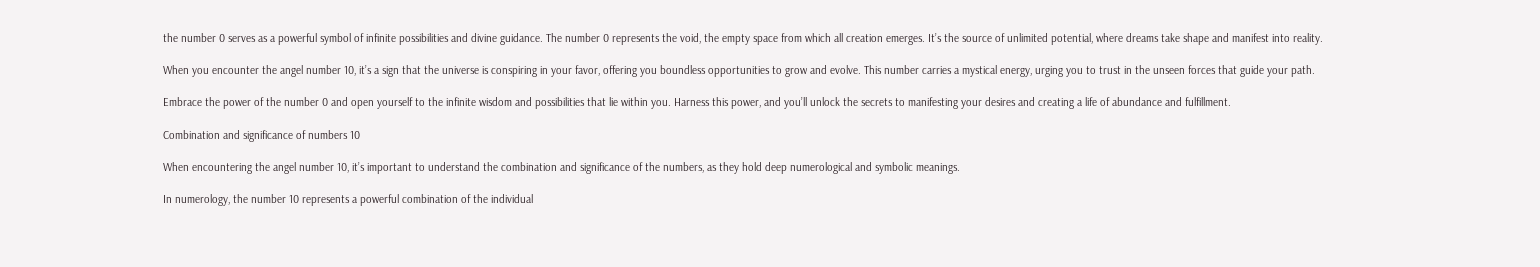the number 0 serves as a powerful symbol of infinite possibilities and divine guidance. The number 0 represents the void, the empty space from which all creation emerges. It’s the source of unlimited potential, where dreams take shape and manifest into reality.

When you encounter the angel number 10, it’s a sign that the universe is conspiring in your favor, offering you boundless opportunities to grow and evolve. This number carries a mystical energy, urging you to trust in the unseen forces that guide your path.

Embrace the power of the number 0 and open yourself to the infinite wisdom and possibilities that lie within you. Harness this power, and you’ll unlock the secrets to manifesting your desires and creating a life of abundance and fulfillment.

Combination and significance of numbers 10

When encountering the angel number 10, it’s important to understand the combination and significance of the numbers, as they hold deep numerological and symbolic meanings.

In numerology, the number 10 represents a powerful combination of the individual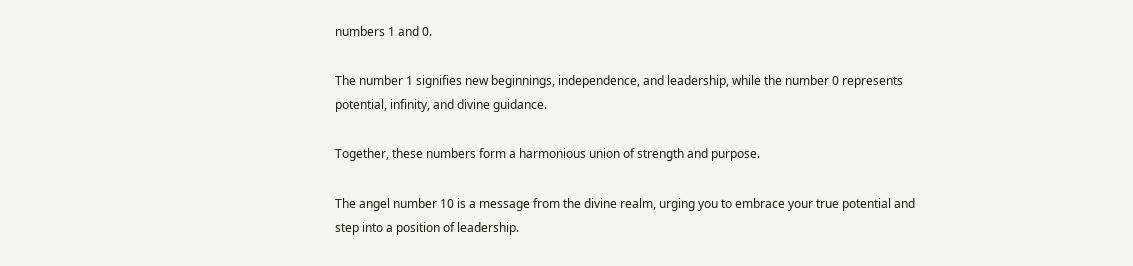numbers 1 and 0.

The number 1 signifies new beginnings, independence, and leadership, while the number 0 represents potential, infinity, and divine guidance.

Together, these numbers form a harmonious union of strength and purpose.

The angel number 10 is a message from the divine realm, urging you to embrace your true potential and step into a position of leadership.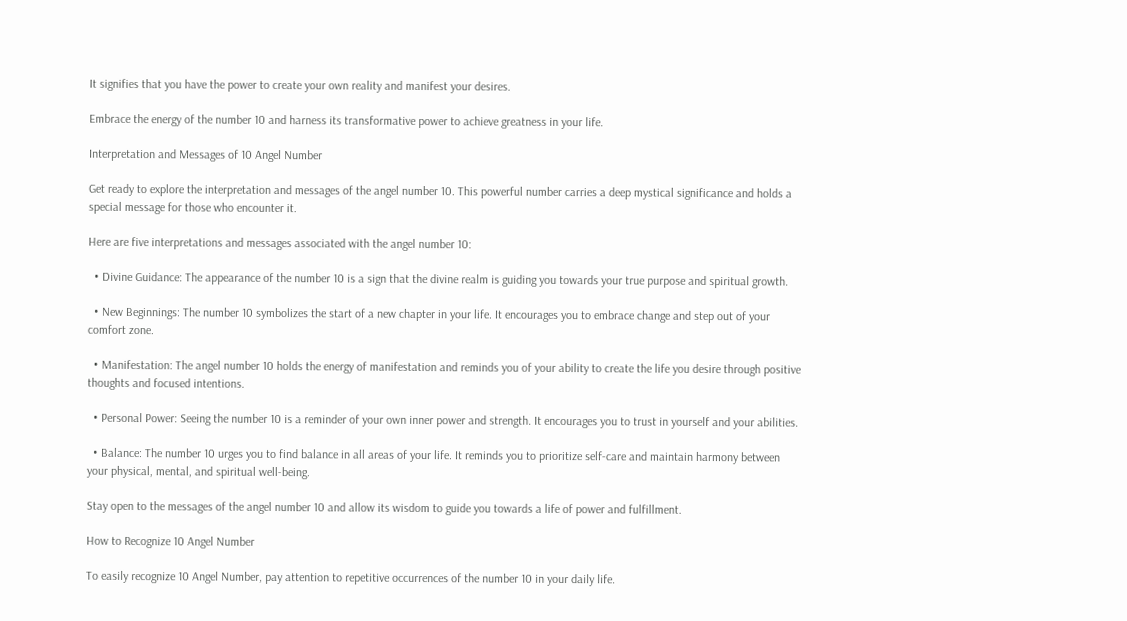It signifies that you have the power to create your own reality and manifest your desires.

Embrace the energy of the number 10 and harness its transformative power to achieve greatness in your life.

Interpretation and Messages of 10 Angel Number

Get ready to explore the interpretation and messages of the angel number 10. This powerful number carries a deep mystical significance and holds a special message for those who encounter it.

Here are five interpretations and messages associated with the angel number 10:

  • Divine Guidance: The appearance of the number 10 is a sign that the divine realm is guiding you towards your true purpose and spiritual growth.

  • New Beginnings: The number 10 symbolizes the start of a new chapter in your life. It encourages you to embrace change and step out of your comfort zone.

  • Manifestation: The angel number 10 holds the energy of manifestation and reminds you of your ability to create the life you desire through positive thoughts and focused intentions.

  • Personal Power: Seeing the number 10 is a reminder of your own inner power and strength. It encourages you to trust in yourself and your abilities.

  • Balance: The number 10 urges you to find balance in all areas of your life. It reminds you to prioritize self-care and maintain harmony between your physical, mental, and spiritual well-being.

Stay open to the messages of the angel number 10 and allow its wisdom to guide you towards a life of power and fulfillment.

How to Recognize 10 Angel Number

To easily recognize 10 Angel Number, pay attention to repetitive occurrences of the number 10 in your daily life.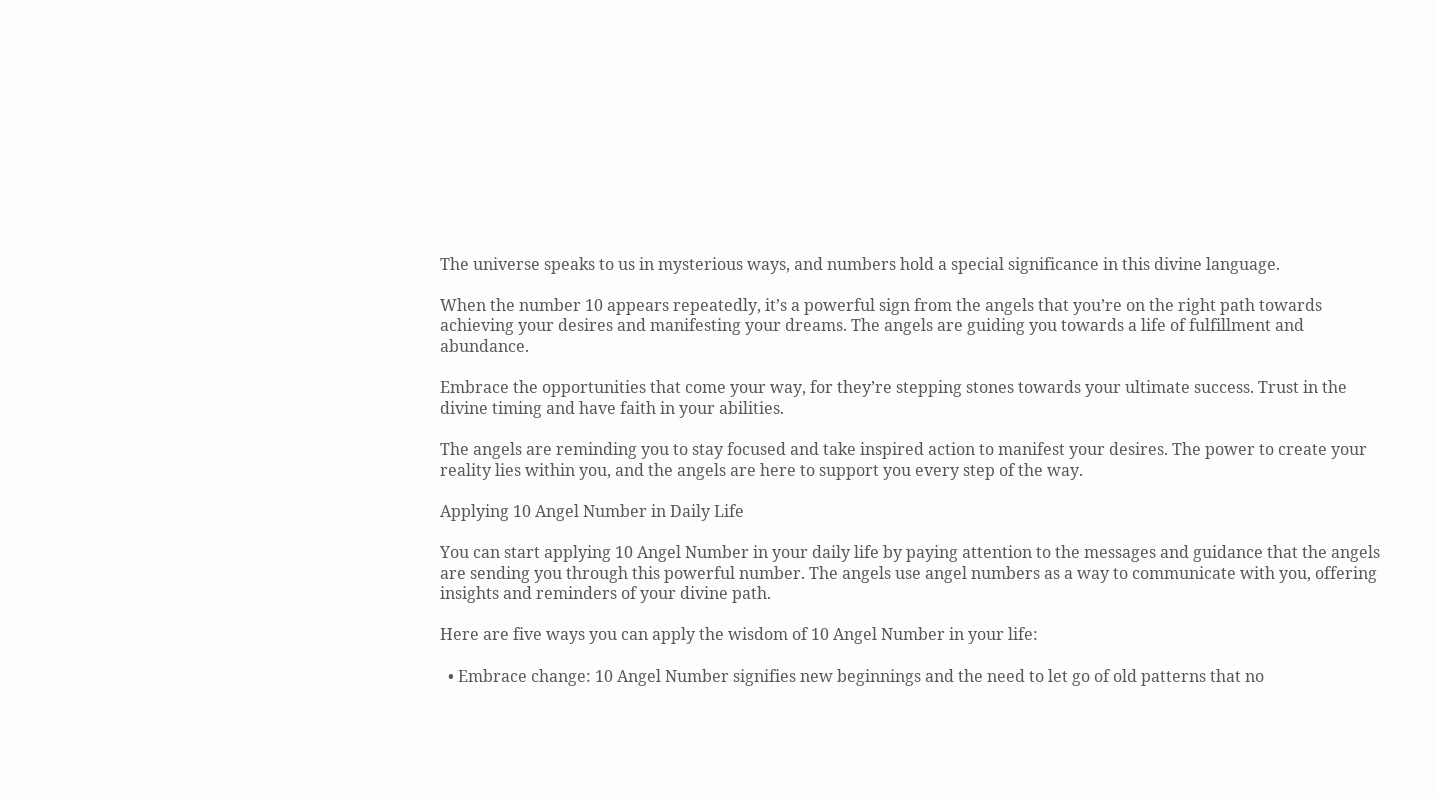The universe speaks to us in mysterious ways, and numbers hold a special significance in this divine language.

When the number 10 appears repeatedly, it’s a powerful sign from the angels that you’re on the right path towards achieving your desires and manifesting your dreams. The angels are guiding you towards a life of fulfillment and abundance.

Embrace the opportunities that come your way, for they’re stepping stones towards your ultimate success. Trust in the divine timing and have faith in your abilities.

The angels are reminding you to stay focused and take inspired action to manifest your desires. The power to create your reality lies within you, and the angels are here to support you every step of the way.

Applying 10 Angel Number in Daily Life

You can start applying 10 Angel Number in your daily life by paying attention to the messages and guidance that the angels are sending you through this powerful number. The angels use angel numbers as a way to communicate with you, offering insights and reminders of your divine path.

Here are five ways you can apply the wisdom of 10 Angel Number in your life:

  • Embrace change: 10 Angel Number signifies new beginnings and the need to let go of old patterns that no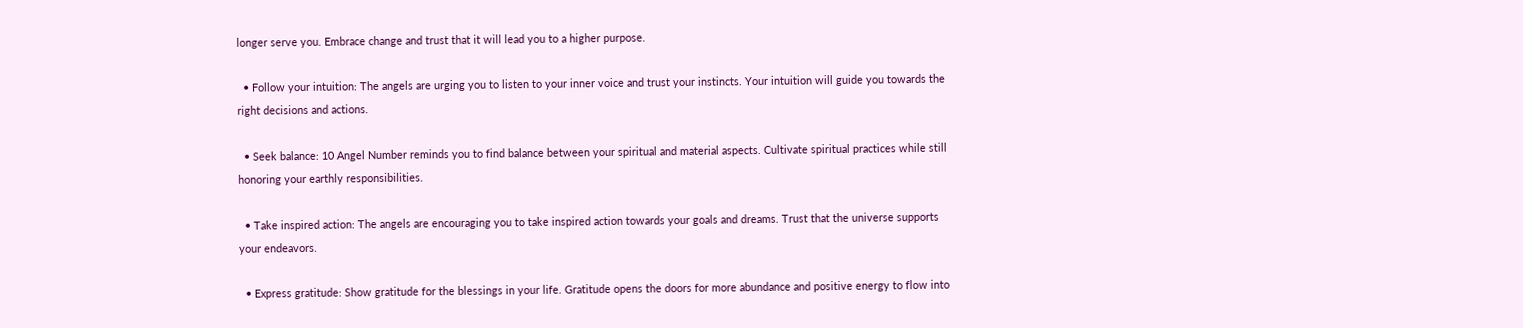longer serve you. Embrace change and trust that it will lead you to a higher purpose.

  • Follow your intuition: The angels are urging you to listen to your inner voice and trust your instincts. Your intuition will guide you towards the right decisions and actions.

  • Seek balance: 10 Angel Number reminds you to find balance between your spiritual and material aspects. Cultivate spiritual practices while still honoring your earthly responsibilities.

  • Take inspired action: The angels are encouraging you to take inspired action towards your goals and dreams. Trust that the universe supports your endeavors.

  • Express gratitude: Show gratitude for the blessings in your life. Gratitude opens the doors for more abundance and positive energy to flow into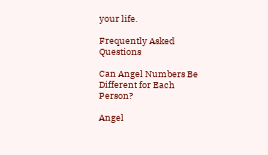your life.

Frequently Asked Questions

Can Angel Numbers Be Different for Each Person?

Angel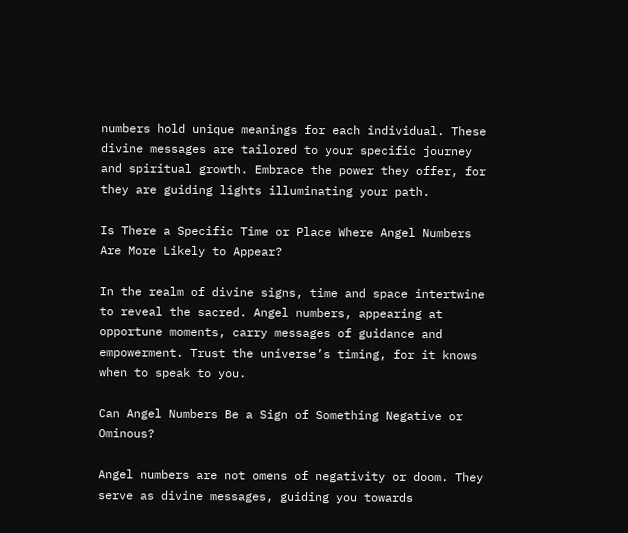numbers hold unique meanings for each individual. These divine messages are tailored to your specific journey and spiritual growth. Embrace the power they offer, for they are guiding lights illuminating your path.

Is There a Specific Time or Place Where Angel Numbers Are More Likely to Appear?

In the realm of divine signs, time and space intertwine to reveal the sacred. Angel numbers, appearing at opportune moments, carry messages of guidance and empowerment. Trust the universe’s timing, for it knows when to speak to you.

Can Angel Numbers Be a Sign of Something Negative or Ominous?

Angel numbers are not omens of negativity or doom. They serve as divine messages, guiding you towards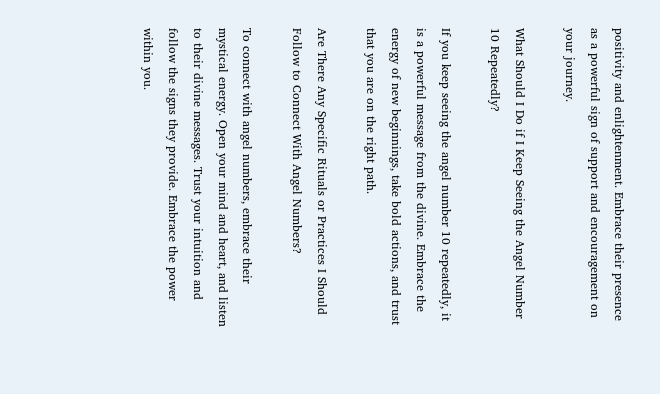positivity and enlightenment. Embrace their presence as a powerful sign of support and encouragement on your journey.

What Should I Do if I Keep Seeing the Angel Number 10 Repeatedly?

If you keep seeing the angel number 10 repeatedly, it is a powerful message from the divine. Embrace the energy of new beginnings, take bold actions, and trust that you are on the right path.

Are There Any Specific Rituals or Practices I Should Follow to Connect With Angel Numbers?

To connect with angel numbers, embrace their mystical energy. Open your mind and heart, and listen to their divine messages. Trust your intuition and follow the signs they provide. Embrace the power within you.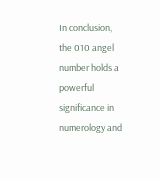In conclusion, the 010 angel number holds a powerful significance in numerology and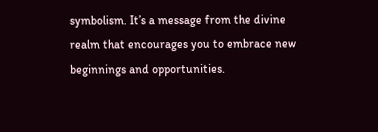symbolism. It’s a message from the divine realm that encourages you to embrace new beginnings and opportunities.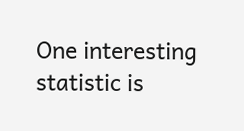One interesting statistic is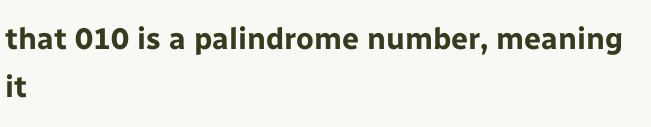that 010 is a palindrome number, meaning it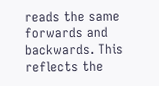reads the same forwards and backwards. This reflects the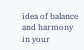idea of balance and harmony in your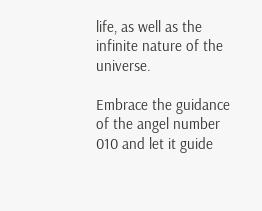life, as well as the infinite nature of the universe.

Embrace the guidance of the angel number 010 and let it guide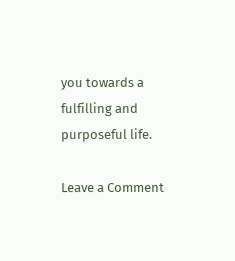you towards a fulfilling and purposeful life.

Leave a Comment